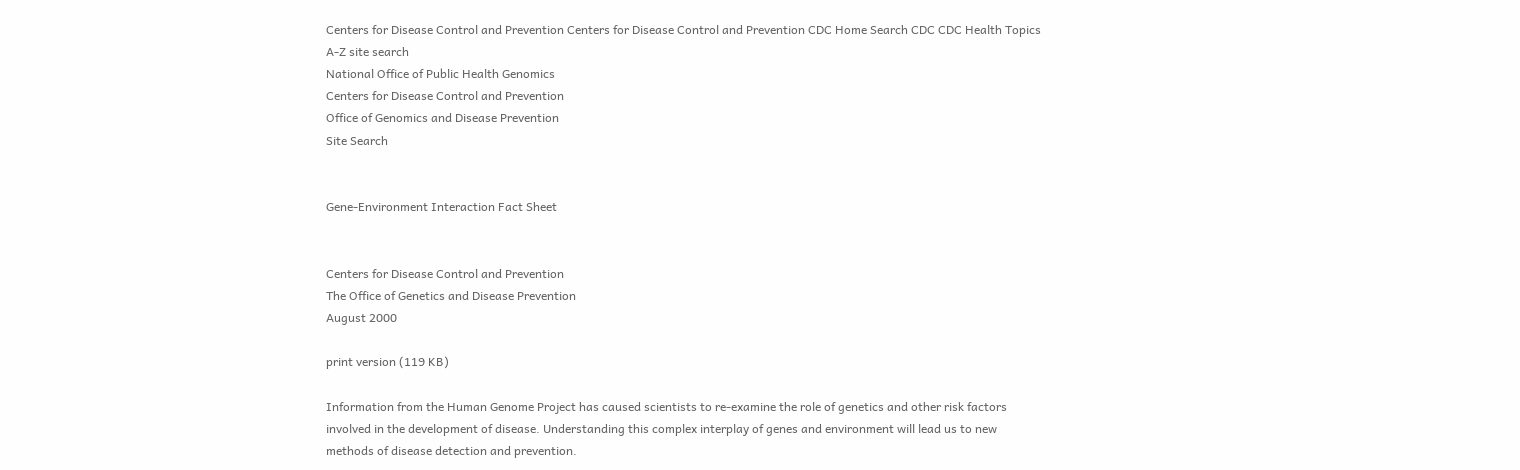Centers for Disease Control and Prevention Centers for Disease Control and Prevention CDC Home Search CDC CDC Health Topics A-Z site search
National Office of Public Health Genomics
Centers for Disease Control and Prevention
Office of Genomics and Disease Prevention
Site Search


Gene-Environment Interaction Fact Sheet


Centers for Disease Control and Prevention
The Office of Genetics and Disease Prevention
August 2000

print version (119 KB)

Information from the Human Genome Project has caused scientists to re-examine the role of genetics and other risk factors involved in the development of disease. Understanding this complex interplay of genes and environment will lead us to new methods of disease detection and prevention.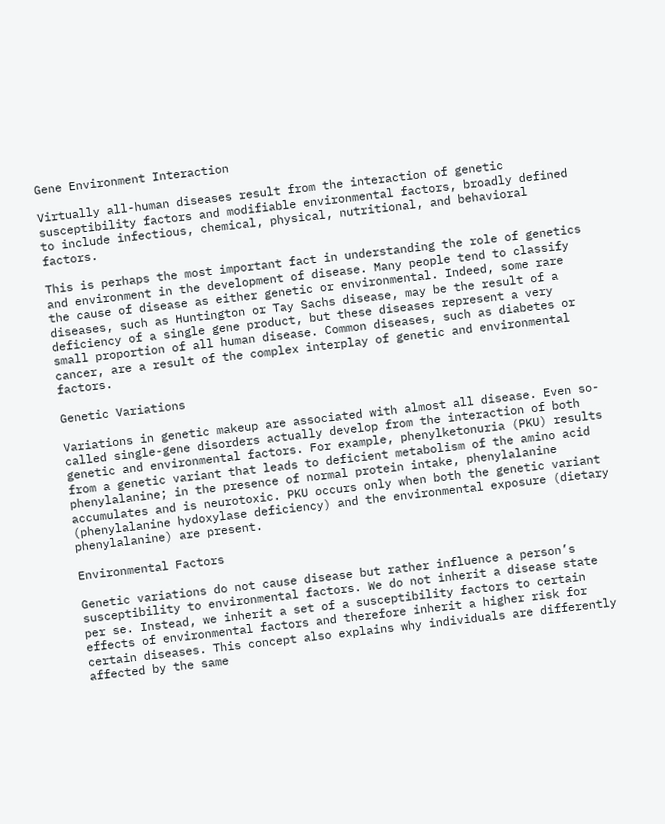Gene Environment Interaction

Virtually all-human diseases result from the interaction of genetic susceptibility factors and modifiable environmental factors, broadly defined to include infectious, chemical, physical, nutritional, and behavioral factors.

This is perhaps the most important fact in understanding the role of genetics and environment in the development of disease. Many people tend to classify the cause of disease as either genetic or environmental. Indeed, some rare diseases, such as Huntington or Tay Sachs disease, may be the result of a deficiency of a single gene product, but these diseases represent a very small proportion of all human disease. Common diseases, such as diabetes or cancer, are a result of the complex interplay of genetic and environmental factors.

Genetic Variations

Variations in genetic makeup are associated with almost all disease. Even so-called single-gene disorders actually develop from the interaction of both genetic and environmental factors. For example, phenylketonuria (PKU) results from a genetic variant that leads to deficient metabolism of the amino acid phenylalanine; in the presence of normal protein intake, phenylalanine accumulates and is neurotoxic. PKU occurs only when both the genetic variant (phenylalanine hydoxylase deficiency) and the environmental exposure (dietary phenylalanine) are present.

Environmental Factors

Genetic variations do not cause disease but rather influence a person’s susceptibility to environmental factors. We do not inherit a disease state per se. Instead, we inherit a set of a susceptibility factors to certain effects of environmental factors and therefore inherit a higher risk for certain diseases. This concept also explains why individuals are differently affected by the same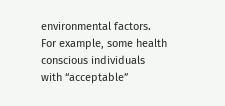environmental factors. For example, some health conscious individuals with “acceptable”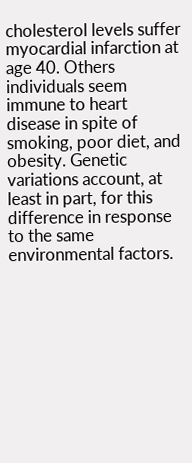cholesterol levels suffer myocardial infarction at age 40. Others individuals seem immune to heart disease in spite of smoking, poor diet, and obesity. Genetic variations account, at least in part, for this difference in response to the same environmental factors.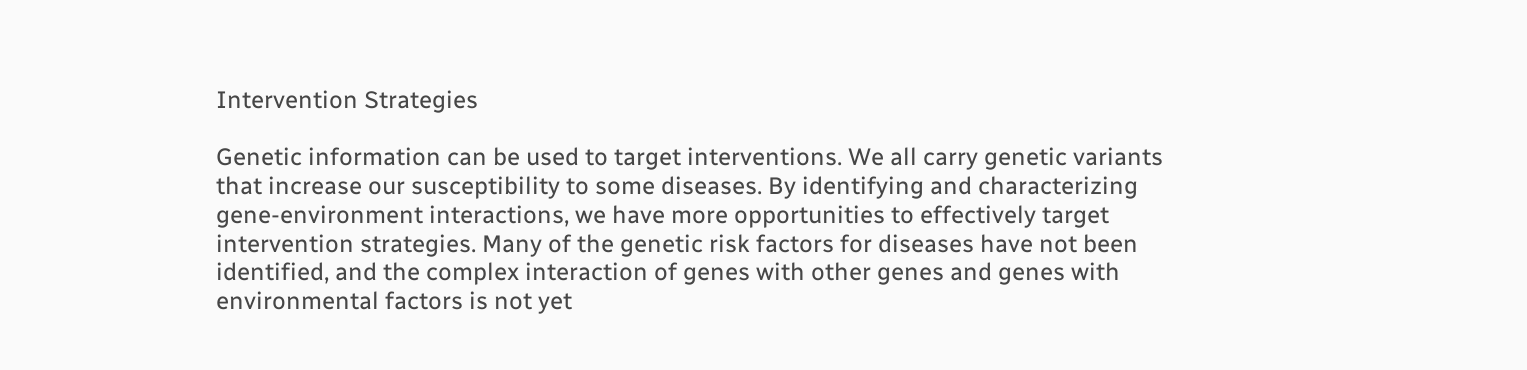Intervention Strategies

Genetic information can be used to target interventions. We all carry genetic variants that increase our susceptibility to some diseases. By identifying and characterizing gene-environment interactions, we have more opportunities to effectively target intervention strategies. Many of the genetic risk factors for diseases have not been identified, and the complex interaction of genes with other genes and genes with environmental factors is not yet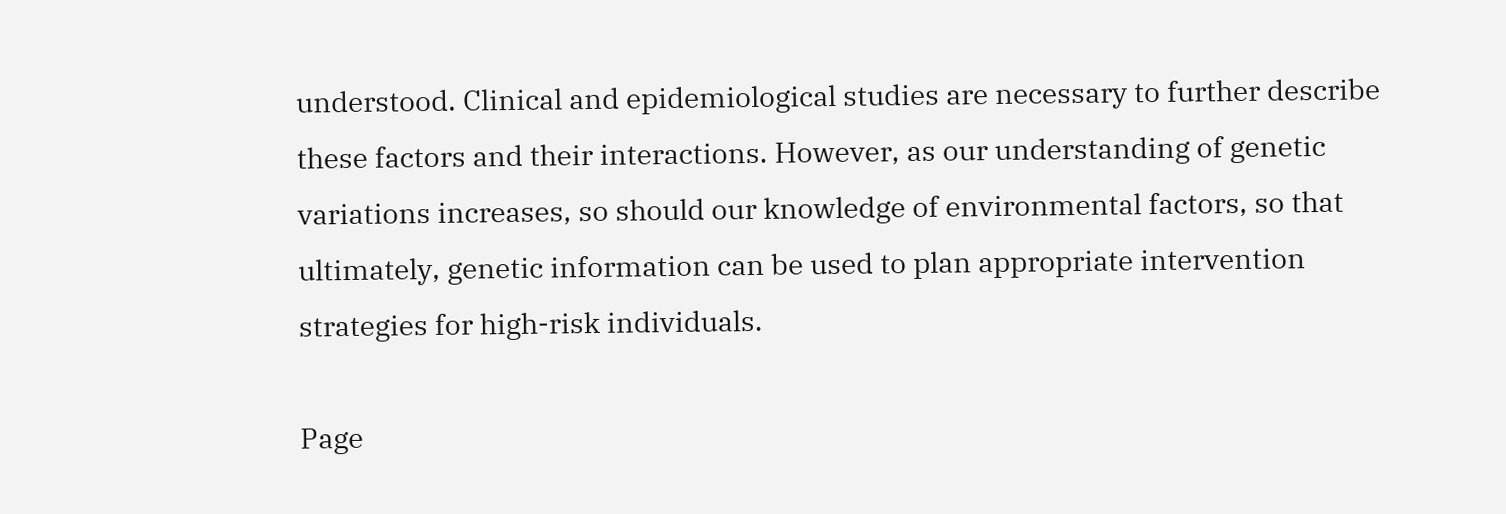understood. Clinical and epidemiological studies are necessary to further describe these factors and their interactions. However, as our understanding of genetic variations increases, so should our knowledge of environmental factors, so that ultimately, genetic information can be used to plan appropriate intervention strategies for high-risk individuals.

Page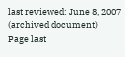last reviewed: June 8, 2007 (archived document)
Page last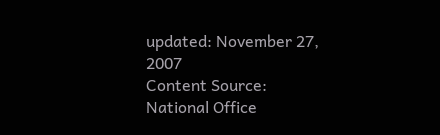updated: November 27, 2007
Content Source: National Office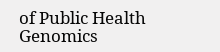of Public Health Genomics